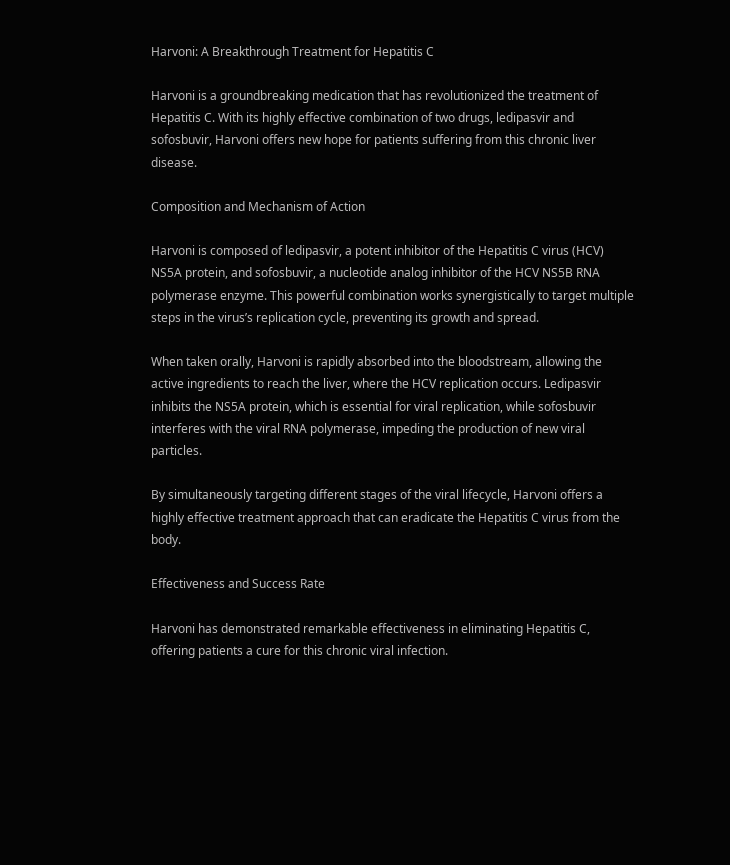Harvoni: A Breakthrough Treatment for Hepatitis C

Harvoni is a groundbreaking medication that has revolutionized the treatment of Hepatitis C. With its highly effective combination of two drugs, ledipasvir and sofosbuvir, Harvoni offers new hope for patients suffering from this chronic liver disease.

Composition and Mechanism of Action

Harvoni is composed of ledipasvir, a potent inhibitor of the Hepatitis C virus (HCV) NS5A protein, and sofosbuvir, a nucleotide analog inhibitor of the HCV NS5B RNA polymerase enzyme. This powerful combination works synergistically to target multiple steps in the virus’s replication cycle, preventing its growth and spread.

When taken orally, Harvoni is rapidly absorbed into the bloodstream, allowing the active ingredients to reach the liver, where the HCV replication occurs. Ledipasvir inhibits the NS5A protein, which is essential for viral replication, while sofosbuvir interferes with the viral RNA polymerase, impeding the production of new viral particles.

By simultaneously targeting different stages of the viral lifecycle, Harvoni offers a highly effective treatment approach that can eradicate the Hepatitis C virus from the body.

Effectiveness and Success Rate

Harvoni has demonstrated remarkable effectiveness in eliminating Hepatitis C, offering patients a cure for this chronic viral infection.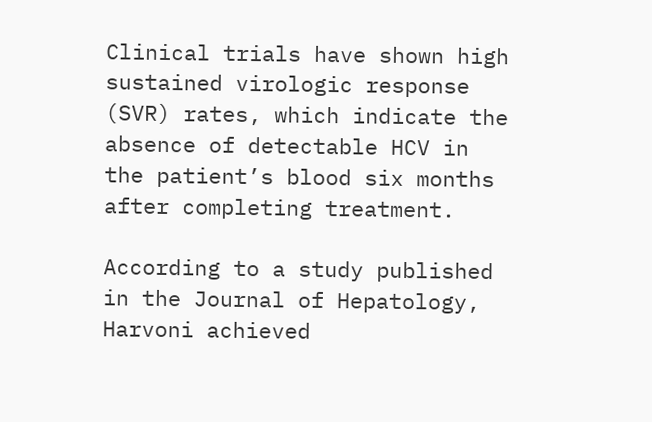Clinical trials have shown high sustained virologic response (SVR) rates, which indicate the absence of detectable HCV in the patient’s blood six months after completing treatment.

According to a study published in the Journal of Hepatology, Harvoni achieved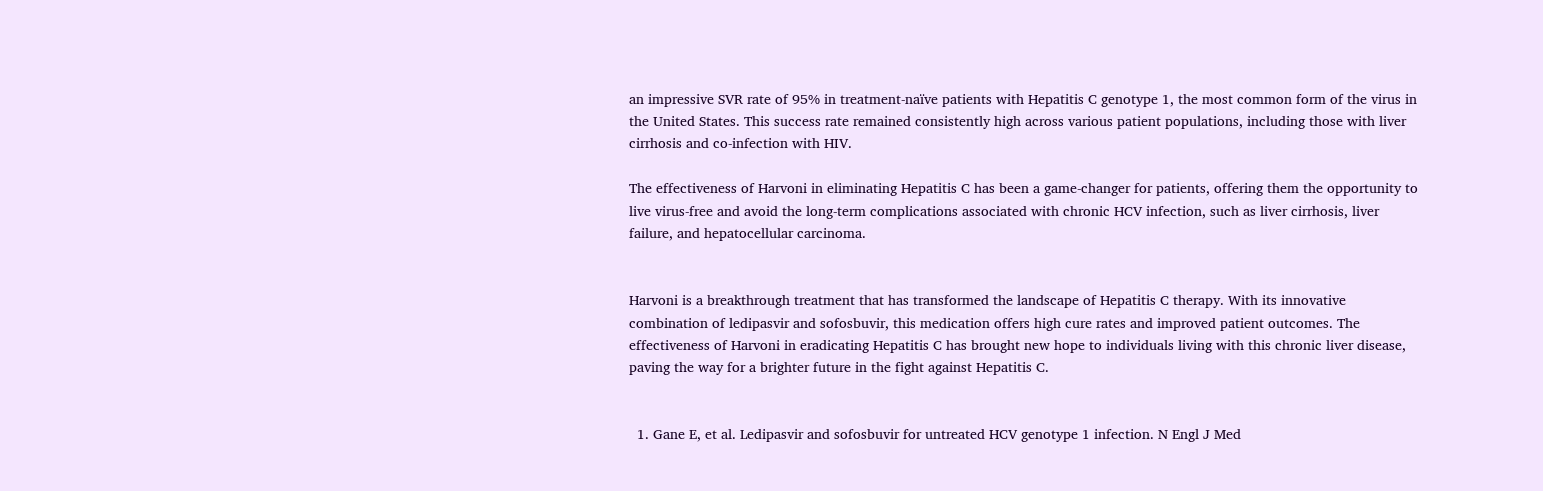an impressive SVR rate of 95% in treatment-naïve patients with Hepatitis C genotype 1, the most common form of the virus in the United States. This success rate remained consistently high across various patient populations, including those with liver cirrhosis and co-infection with HIV.

The effectiveness of Harvoni in eliminating Hepatitis C has been a game-changer for patients, offering them the opportunity to live virus-free and avoid the long-term complications associated with chronic HCV infection, such as liver cirrhosis, liver failure, and hepatocellular carcinoma.


Harvoni is a breakthrough treatment that has transformed the landscape of Hepatitis C therapy. With its innovative combination of ledipasvir and sofosbuvir, this medication offers high cure rates and improved patient outcomes. The effectiveness of Harvoni in eradicating Hepatitis C has brought new hope to individuals living with this chronic liver disease, paving the way for a brighter future in the fight against Hepatitis C.


  1. Gane E, et al. Ledipasvir and sofosbuvir for untreated HCV genotype 1 infection. N Engl J Med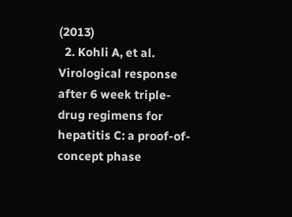(2013)
  2. Kohli A, et al. Virological response after 6 week triple-drug regimens for hepatitis C: a proof-of-concept phase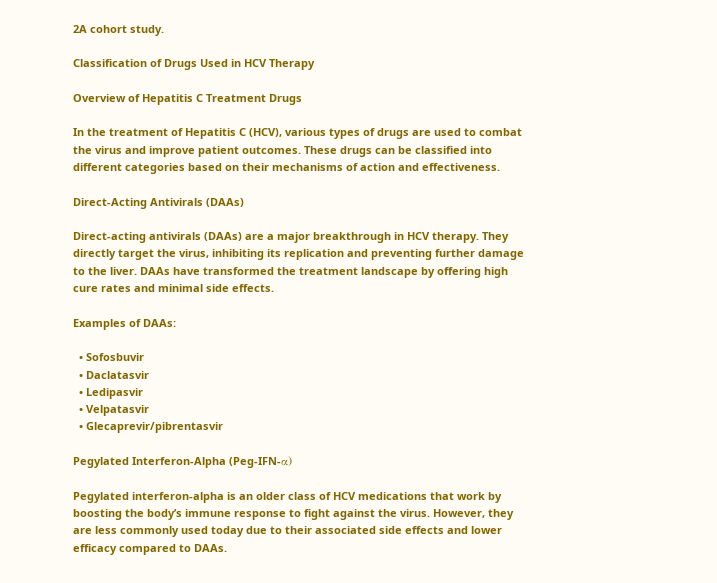2A cohort study.

Classification of Drugs Used in HCV Therapy

Overview of Hepatitis C Treatment Drugs

In the treatment of Hepatitis C (HCV), various types of drugs are used to combat the virus and improve patient outcomes. These drugs can be classified into different categories based on their mechanisms of action and effectiveness.

Direct-Acting Antivirals (DAAs)

Direct-acting antivirals (DAAs) are a major breakthrough in HCV therapy. They directly target the virus, inhibiting its replication and preventing further damage to the liver. DAAs have transformed the treatment landscape by offering high cure rates and minimal side effects.

Examples of DAAs:

  • Sofosbuvir
  • Daclatasvir
  • Ledipasvir
  • Velpatasvir
  • Glecaprevir/pibrentasvir

Pegylated Interferon-Alpha (Peg-IFN-α)

Pegylated interferon-alpha is an older class of HCV medications that work by boosting the body’s immune response to fight against the virus. However, they are less commonly used today due to their associated side effects and lower efficacy compared to DAAs.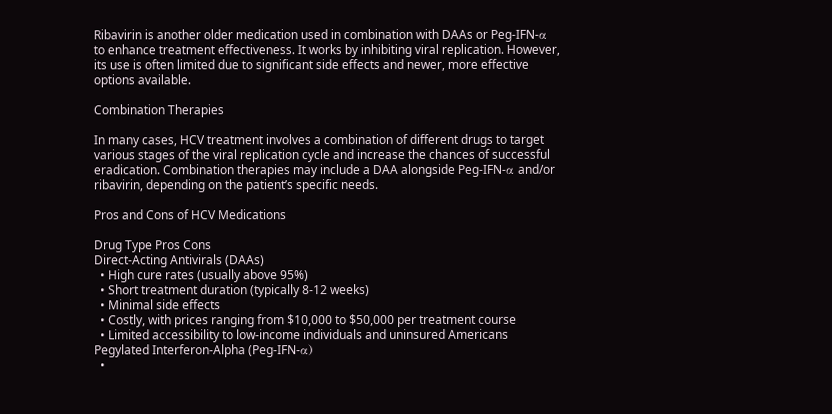Ribavirin is another older medication used in combination with DAAs or Peg-IFN-α to enhance treatment effectiveness. It works by inhibiting viral replication. However, its use is often limited due to significant side effects and newer, more effective options available.

Combination Therapies

In many cases, HCV treatment involves a combination of different drugs to target various stages of the viral replication cycle and increase the chances of successful eradication. Combination therapies may include a DAA alongside Peg-IFN-α and/or ribavirin, depending on the patient’s specific needs.

Pros and Cons of HCV Medications

Drug Type Pros Cons
Direct-Acting Antivirals (DAAs)
  • High cure rates (usually above 95%)
  • Short treatment duration (typically 8-12 weeks)
  • Minimal side effects
  • Costly, with prices ranging from $10,000 to $50,000 per treatment course
  • Limited accessibility to low-income individuals and uninsured Americans
Pegylated Interferon-Alpha (Peg-IFN-α)
  •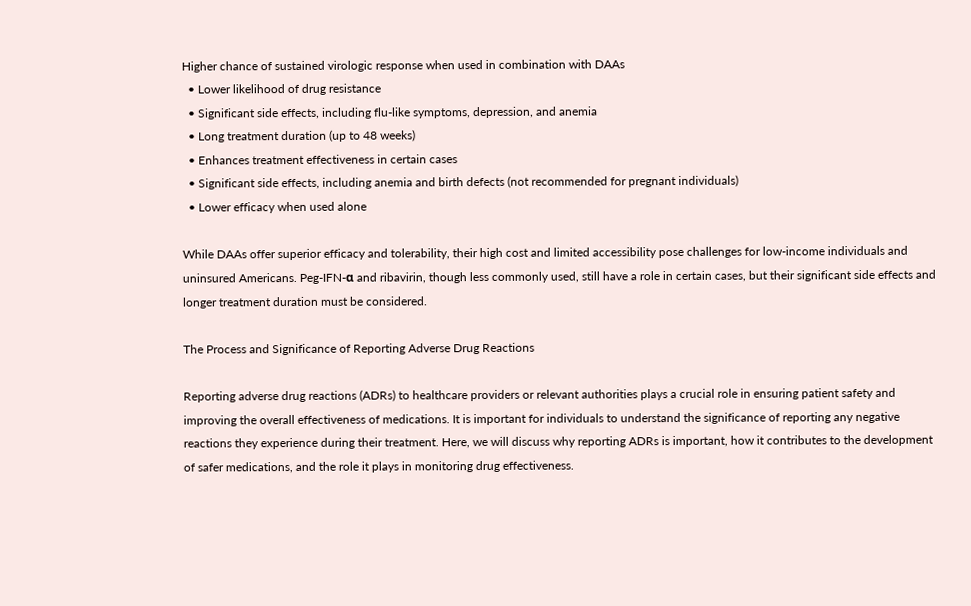Higher chance of sustained virologic response when used in combination with DAAs
  • Lower likelihood of drug resistance
  • Significant side effects, including flu-like symptoms, depression, and anemia
  • Long treatment duration (up to 48 weeks)
  • Enhances treatment effectiveness in certain cases
  • Significant side effects, including anemia and birth defects (not recommended for pregnant individuals)
  • Lower efficacy when used alone

While DAAs offer superior efficacy and tolerability, their high cost and limited accessibility pose challenges for low-income individuals and uninsured Americans. Peg-IFN-α and ribavirin, though less commonly used, still have a role in certain cases, but their significant side effects and longer treatment duration must be considered.

The Process and Significance of Reporting Adverse Drug Reactions

Reporting adverse drug reactions (ADRs) to healthcare providers or relevant authorities plays a crucial role in ensuring patient safety and improving the overall effectiveness of medications. It is important for individuals to understand the significance of reporting any negative reactions they experience during their treatment. Here, we will discuss why reporting ADRs is important, how it contributes to the development of safer medications, and the role it plays in monitoring drug effectiveness.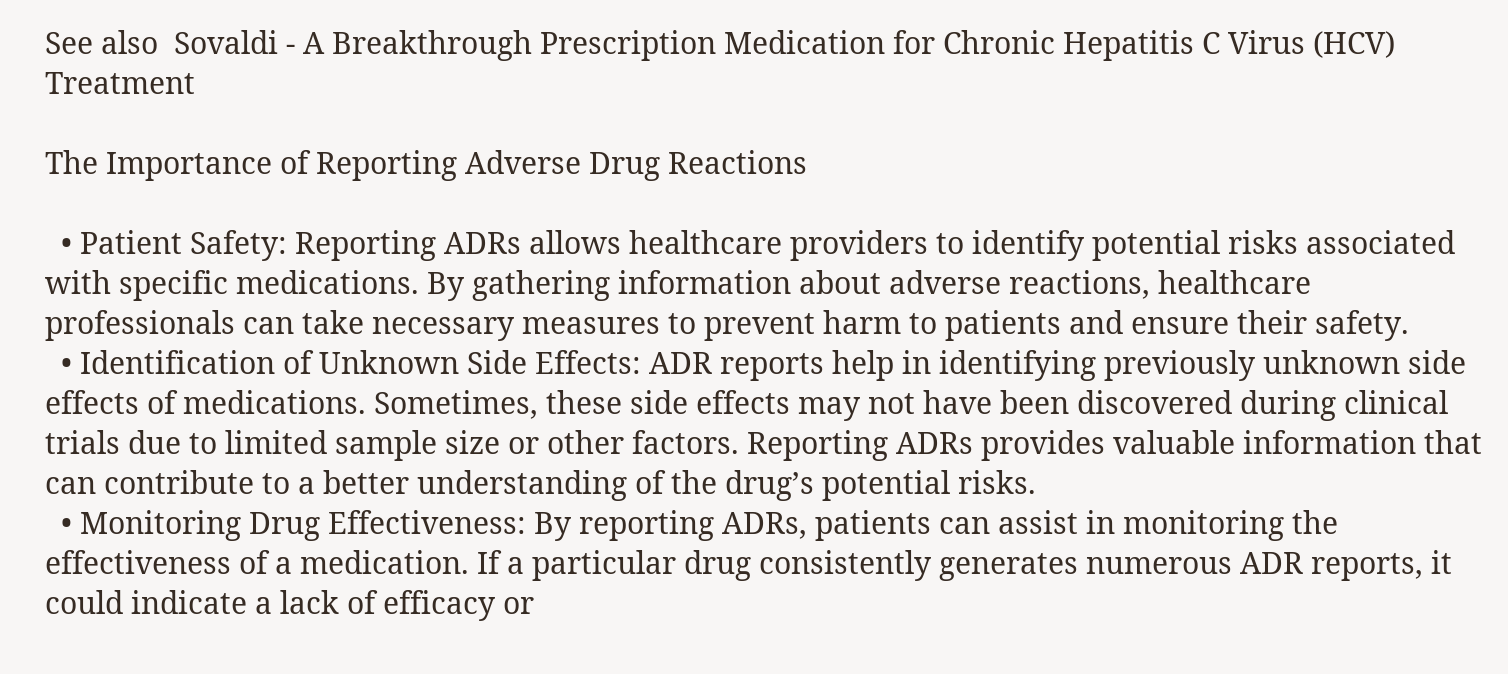See also  Sovaldi - A Breakthrough Prescription Medication for Chronic Hepatitis C Virus (HCV) Treatment

The Importance of Reporting Adverse Drug Reactions

  • Patient Safety: Reporting ADRs allows healthcare providers to identify potential risks associated with specific medications. By gathering information about adverse reactions, healthcare professionals can take necessary measures to prevent harm to patients and ensure their safety.
  • Identification of Unknown Side Effects: ADR reports help in identifying previously unknown side effects of medications. Sometimes, these side effects may not have been discovered during clinical trials due to limited sample size or other factors. Reporting ADRs provides valuable information that can contribute to a better understanding of the drug’s potential risks.
  • Monitoring Drug Effectiveness: By reporting ADRs, patients can assist in monitoring the effectiveness of a medication. If a particular drug consistently generates numerous ADR reports, it could indicate a lack of efficacy or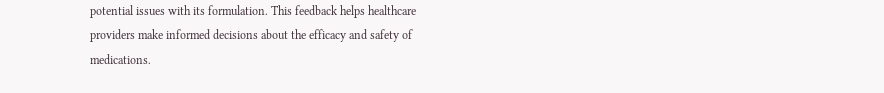potential issues with its formulation. This feedback helps healthcare providers make informed decisions about the efficacy and safety of medications.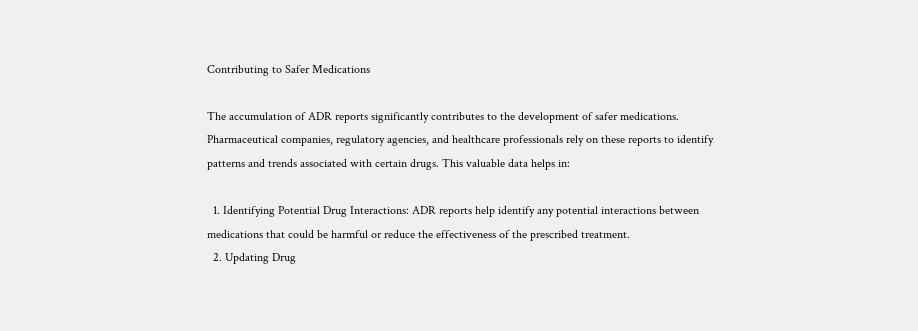Contributing to Safer Medications

The accumulation of ADR reports significantly contributes to the development of safer medications. Pharmaceutical companies, regulatory agencies, and healthcare professionals rely on these reports to identify patterns and trends associated with certain drugs. This valuable data helps in:

  1. Identifying Potential Drug Interactions: ADR reports help identify any potential interactions between medications that could be harmful or reduce the effectiveness of the prescribed treatment.
  2. Updating Drug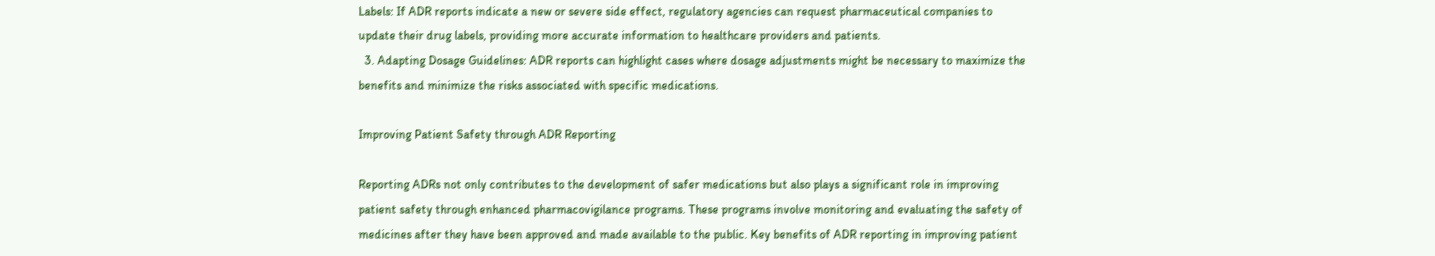Labels: If ADR reports indicate a new or severe side effect, regulatory agencies can request pharmaceutical companies to update their drug labels, providing more accurate information to healthcare providers and patients.
  3. Adapting Dosage Guidelines: ADR reports can highlight cases where dosage adjustments might be necessary to maximize the benefits and minimize the risks associated with specific medications.

Improving Patient Safety through ADR Reporting

Reporting ADRs not only contributes to the development of safer medications but also plays a significant role in improving patient safety through enhanced pharmacovigilance programs. These programs involve monitoring and evaluating the safety of medicines after they have been approved and made available to the public. Key benefits of ADR reporting in improving patient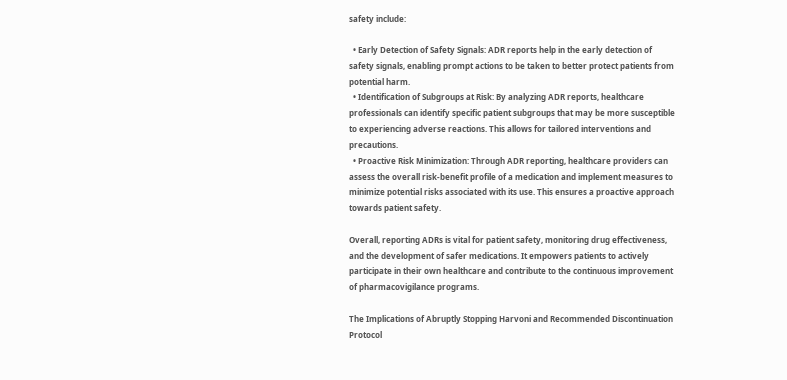safety include:

  • Early Detection of Safety Signals: ADR reports help in the early detection of safety signals, enabling prompt actions to be taken to better protect patients from potential harm.
  • Identification of Subgroups at Risk: By analyzing ADR reports, healthcare professionals can identify specific patient subgroups that may be more susceptible to experiencing adverse reactions. This allows for tailored interventions and precautions.
  • Proactive Risk Minimization: Through ADR reporting, healthcare providers can assess the overall risk-benefit profile of a medication and implement measures to minimize potential risks associated with its use. This ensures a proactive approach towards patient safety.

Overall, reporting ADRs is vital for patient safety, monitoring drug effectiveness, and the development of safer medications. It empowers patients to actively participate in their own healthcare and contribute to the continuous improvement of pharmacovigilance programs.

The Implications of Abruptly Stopping Harvoni and Recommended Discontinuation Protocol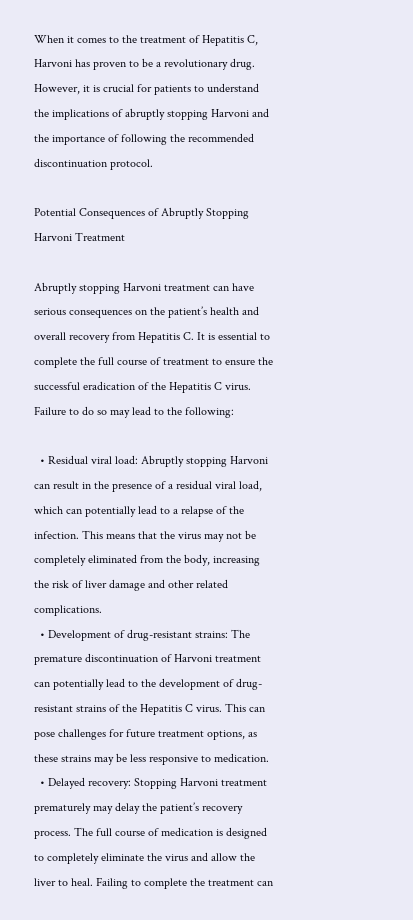When it comes to the treatment of Hepatitis C, Harvoni has proven to be a revolutionary drug. However, it is crucial for patients to understand the implications of abruptly stopping Harvoni and the importance of following the recommended discontinuation protocol.

Potential Consequences of Abruptly Stopping Harvoni Treatment

Abruptly stopping Harvoni treatment can have serious consequences on the patient’s health and overall recovery from Hepatitis C. It is essential to complete the full course of treatment to ensure the successful eradication of the Hepatitis C virus. Failure to do so may lead to the following:

  • Residual viral load: Abruptly stopping Harvoni can result in the presence of a residual viral load, which can potentially lead to a relapse of the infection. This means that the virus may not be completely eliminated from the body, increasing the risk of liver damage and other related complications.
  • Development of drug-resistant strains: The premature discontinuation of Harvoni treatment can potentially lead to the development of drug-resistant strains of the Hepatitis C virus. This can pose challenges for future treatment options, as these strains may be less responsive to medication.
  • Delayed recovery: Stopping Harvoni treatment prematurely may delay the patient’s recovery process. The full course of medication is designed to completely eliminate the virus and allow the liver to heal. Failing to complete the treatment can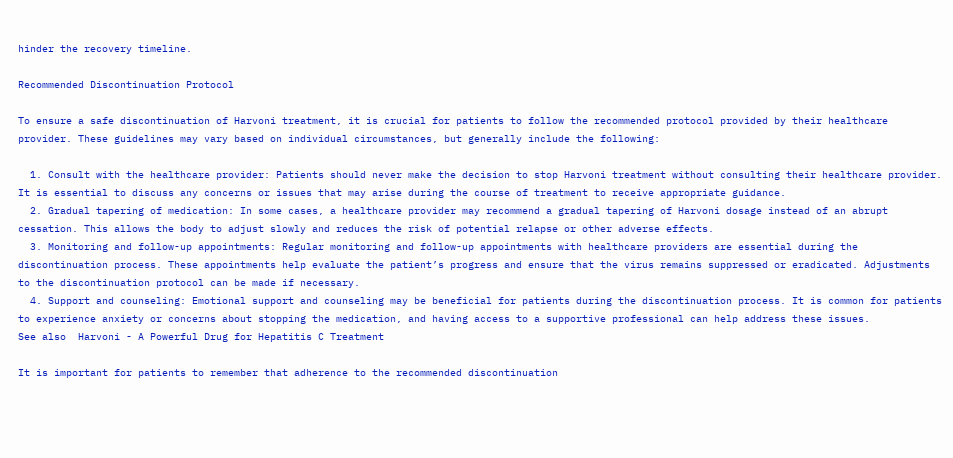hinder the recovery timeline.

Recommended Discontinuation Protocol

To ensure a safe discontinuation of Harvoni treatment, it is crucial for patients to follow the recommended protocol provided by their healthcare provider. These guidelines may vary based on individual circumstances, but generally include the following:

  1. Consult with the healthcare provider: Patients should never make the decision to stop Harvoni treatment without consulting their healthcare provider. It is essential to discuss any concerns or issues that may arise during the course of treatment to receive appropriate guidance.
  2. Gradual tapering of medication: In some cases, a healthcare provider may recommend a gradual tapering of Harvoni dosage instead of an abrupt cessation. This allows the body to adjust slowly and reduces the risk of potential relapse or other adverse effects.
  3. Monitoring and follow-up appointments: Regular monitoring and follow-up appointments with healthcare providers are essential during the discontinuation process. These appointments help evaluate the patient’s progress and ensure that the virus remains suppressed or eradicated. Adjustments to the discontinuation protocol can be made if necessary.
  4. Support and counseling: Emotional support and counseling may be beneficial for patients during the discontinuation process. It is common for patients to experience anxiety or concerns about stopping the medication, and having access to a supportive professional can help address these issues.
See also  Harvoni - A Powerful Drug for Hepatitis C Treatment

It is important for patients to remember that adherence to the recommended discontinuation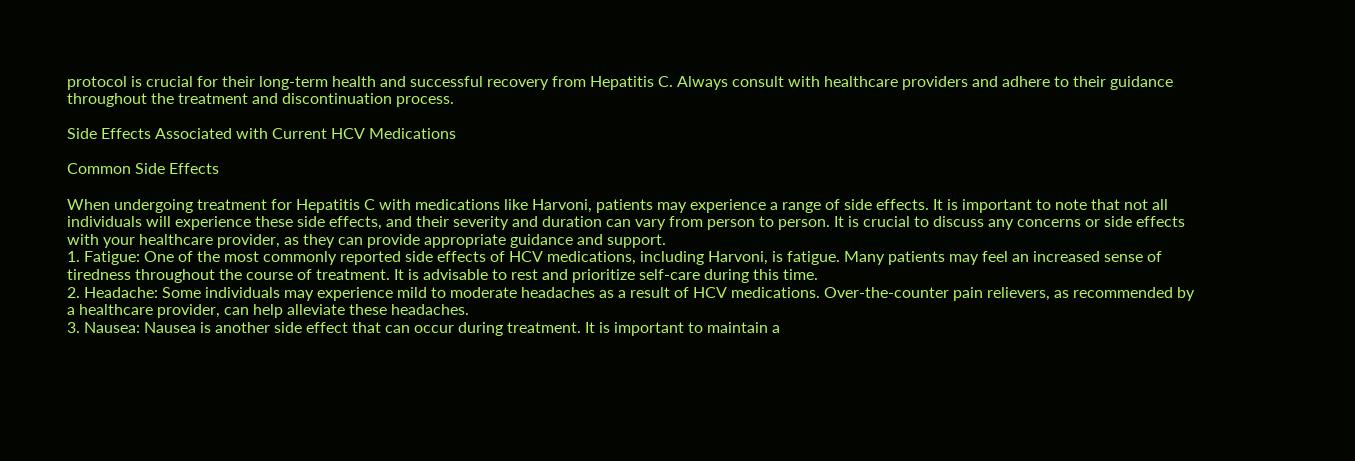protocol is crucial for their long-term health and successful recovery from Hepatitis C. Always consult with healthcare providers and adhere to their guidance throughout the treatment and discontinuation process.

Side Effects Associated with Current HCV Medications

Common Side Effects

When undergoing treatment for Hepatitis C with medications like Harvoni, patients may experience a range of side effects. It is important to note that not all individuals will experience these side effects, and their severity and duration can vary from person to person. It is crucial to discuss any concerns or side effects with your healthcare provider, as they can provide appropriate guidance and support.
1. Fatigue: One of the most commonly reported side effects of HCV medications, including Harvoni, is fatigue. Many patients may feel an increased sense of tiredness throughout the course of treatment. It is advisable to rest and prioritize self-care during this time.
2. Headache: Some individuals may experience mild to moderate headaches as a result of HCV medications. Over-the-counter pain relievers, as recommended by a healthcare provider, can help alleviate these headaches.
3. Nausea: Nausea is another side effect that can occur during treatment. It is important to maintain a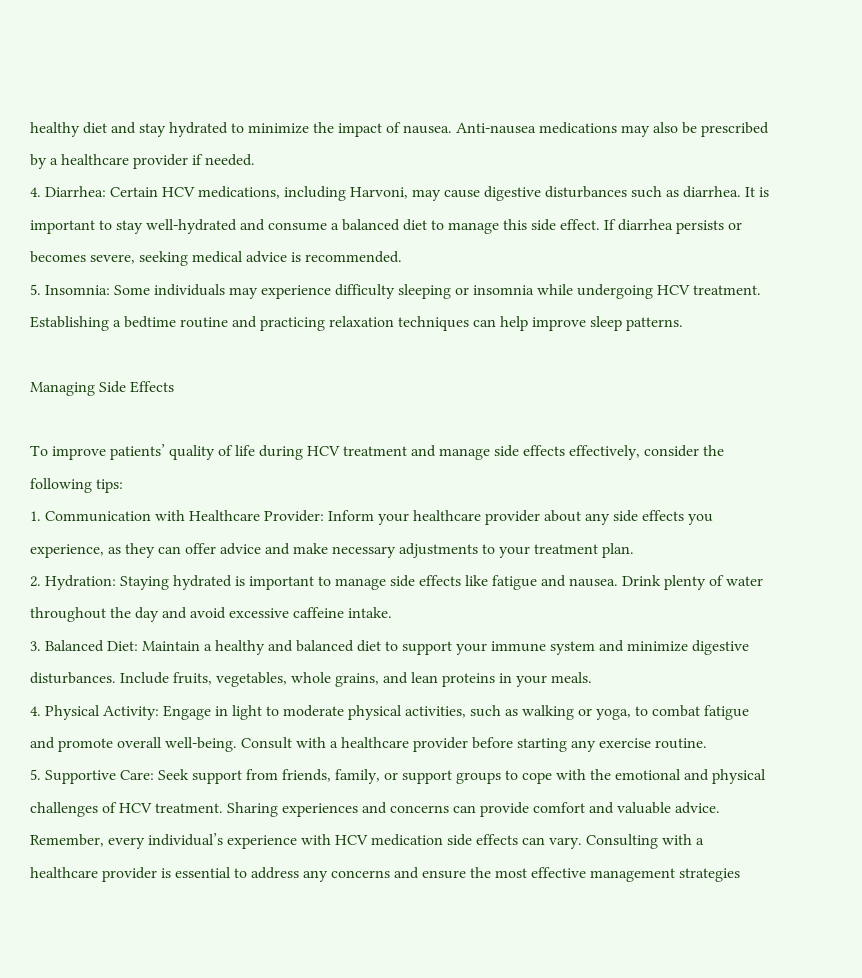healthy diet and stay hydrated to minimize the impact of nausea. Anti-nausea medications may also be prescribed by a healthcare provider if needed.
4. Diarrhea: Certain HCV medications, including Harvoni, may cause digestive disturbances such as diarrhea. It is important to stay well-hydrated and consume a balanced diet to manage this side effect. If diarrhea persists or becomes severe, seeking medical advice is recommended.
5. Insomnia: Some individuals may experience difficulty sleeping or insomnia while undergoing HCV treatment. Establishing a bedtime routine and practicing relaxation techniques can help improve sleep patterns.

Managing Side Effects

To improve patients’ quality of life during HCV treatment and manage side effects effectively, consider the following tips:
1. Communication with Healthcare Provider: Inform your healthcare provider about any side effects you experience, as they can offer advice and make necessary adjustments to your treatment plan.
2. Hydration: Staying hydrated is important to manage side effects like fatigue and nausea. Drink plenty of water throughout the day and avoid excessive caffeine intake.
3. Balanced Diet: Maintain a healthy and balanced diet to support your immune system and minimize digestive disturbances. Include fruits, vegetables, whole grains, and lean proteins in your meals.
4. Physical Activity: Engage in light to moderate physical activities, such as walking or yoga, to combat fatigue and promote overall well-being. Consult with a healthcare provider before starting any exercise routine.
5. Supportive Care: Seek support from friends, family, or support groups to cope with the emotional and physical challenges of HCV treatment. Sharing experiences and concerns can provide comfort and valuable advice.
Remember, every individual’s experience with HCV medication side effects can vary. Consulting with a healthcare provider is essential to address any concerns and ensure the most effective management strategies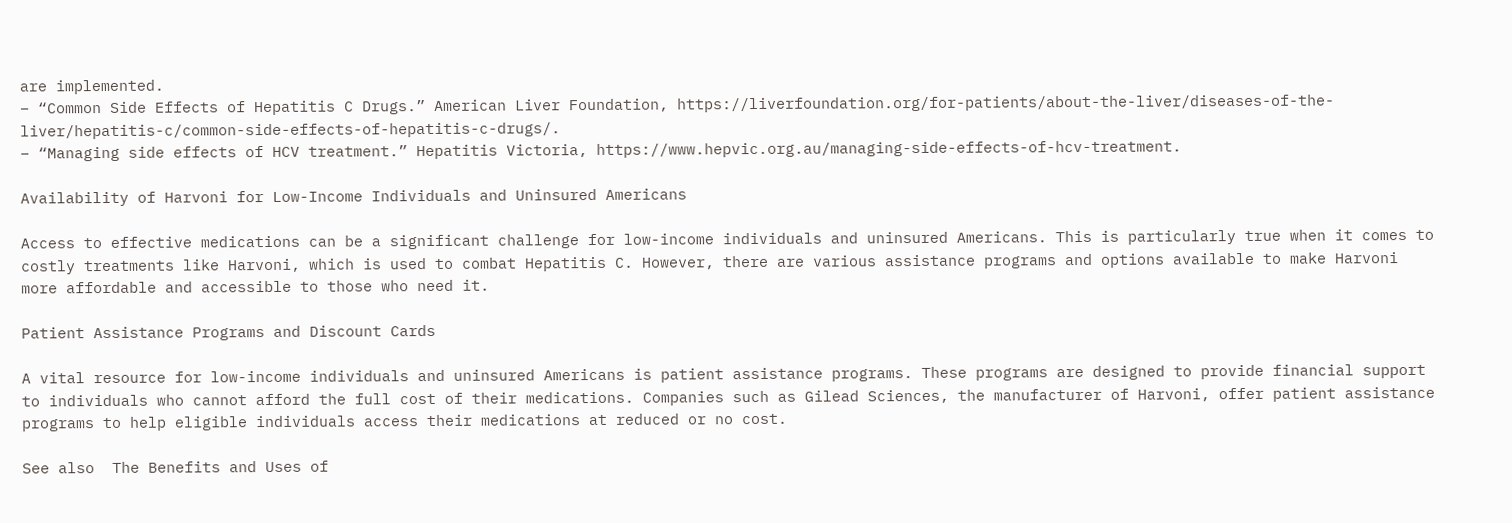are implemented.
– “Common Side Effects of Hepatitis C Drugs.” American Liver Foundation, https://liverfoundation.org/for-patients/about-the-liver/diseases-of-the-liver/hepatitis-c/common-side-effects-of-hepatitis-c-drugs/.
– “Managing side effects of HCV treatment.” Hepatitis Victoria, https://www.hepvic.org.au/managing-side-effects-of-hcv-treatment.

Availability of Harvoni for Low-Income Individuals and Uninsured Americans

Access to effective medications can be a significant challenge for low-income individuals and uninsured Americans. This is particularly true when it comes to costly treatments like Harvoni, which is used to combat Hepatitis C. However, there are various assistance programs and options available to make Harvoni more affordable and accessible to those who need it.

Patient Assistance Programs and Discount Cards

A vital resource for low-income individuals and uninsured Americans is patient assistance programs. These programs are designed to provide financial support to individuals who cannot afford the full cost of their medications. Companies such as Gilead Sciences, the manufacturer of Harvoni, offer patient assistance programs to help eligible individuals access their medications at reduced or no cost.

See also  The Benefits and Uses of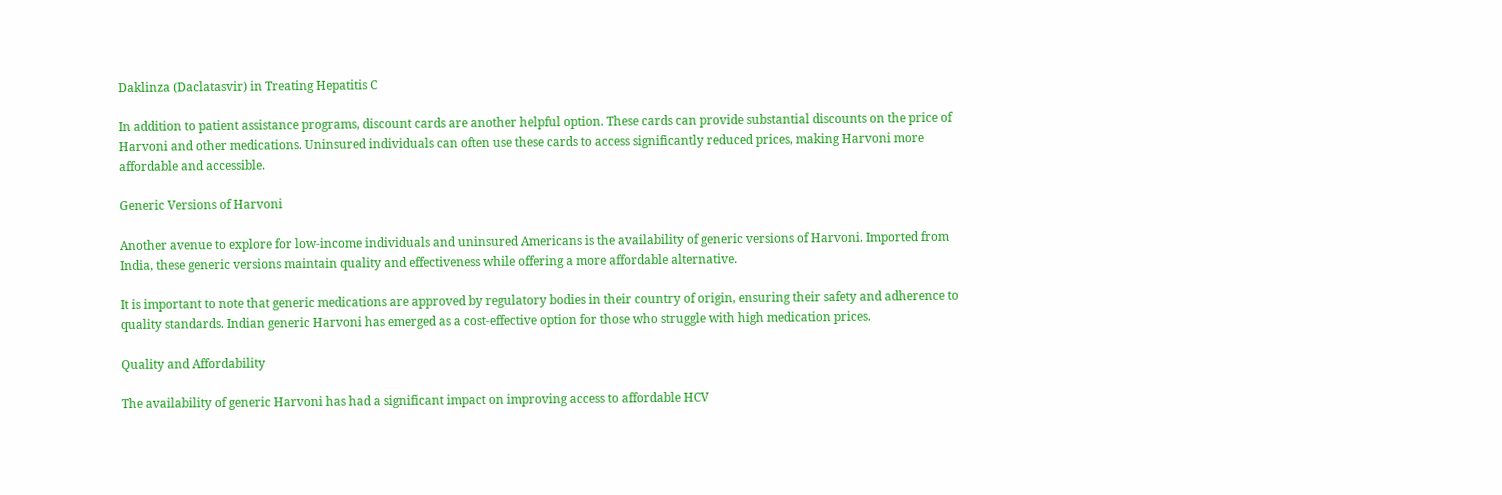Daklinza (Daclatasvir) in Treating Hepatitis C

In addition to patient assistance programs, discount cards are another helpful option. These cards can provide substantial discounts on the price of Harvoni and other medications. Uninsured individuals can often use these cards to access significantly reduced prices, making Harvoni more affordable and accessible.

Generic Versions of Harvoni

Another avenue to explore for low-income individuals and uninsured Americans is the availability of generic versions of Harvoni. Imported from India, these generic versions maintain quality and effectiveness while offering a more affordable alternative.

It is important to note that generic medications are approved by regulatory bodies in their country of origin, ensuring their safety and adherence to quality standards. Indian generic Harvoni has emerged as a cost-effective option for those who struggle with high medication prices.

Quality and Affordability

The availability of generic Harvoni has had a significant impact on improving access to affordable HCV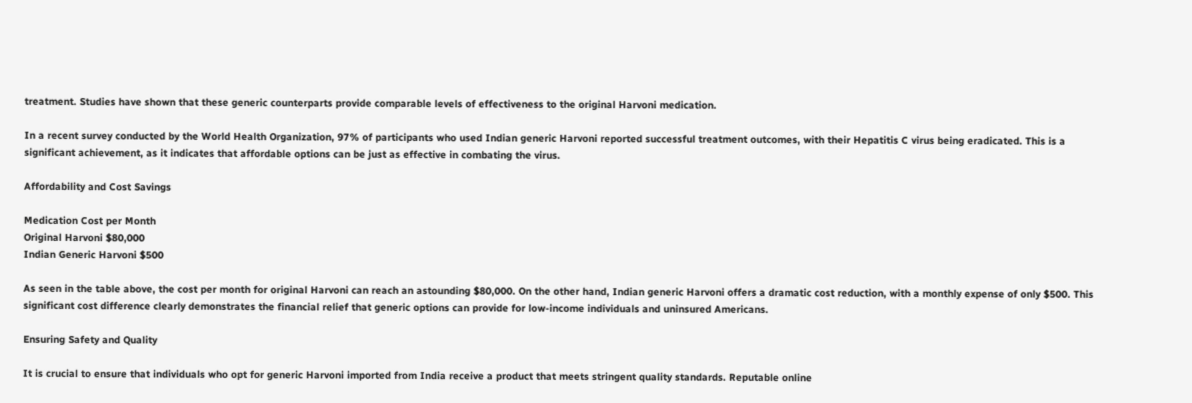treatment. Studies have shown that these generic counterparts provide comparable levels of effectiveness to the original Harvoni medication.

In a recent survey conducted by the World Health Organization, 97% of participants who used Indian generic Harvoni reported successful treatment outcomes, with their Hepatitis C virus being eradicated. This is a significant achievement, as it indicates that affordable options can be just as effective in combating the virus.

Affordability and Cost Savings

Medication Cost per Month
Original Harvoni $80,000
Indian Generic Harvoni $500

As seen in the table above, the cost per month for original Harvoni can reach an astounding $80,000. On the other hand, Indian generic Harvoni offers a dramatic cost reduction, with a monthly expense of only $500. This significant cost difference clearly demonstrates the financial relief that generic options can provide for low-income individuals and uninsured Americans.

Ensuring Safety and Quality

It is crucial to ensure that individuals who opt for generic Harvoni imported from India receive a product that meets stringent quality standards. Reputable online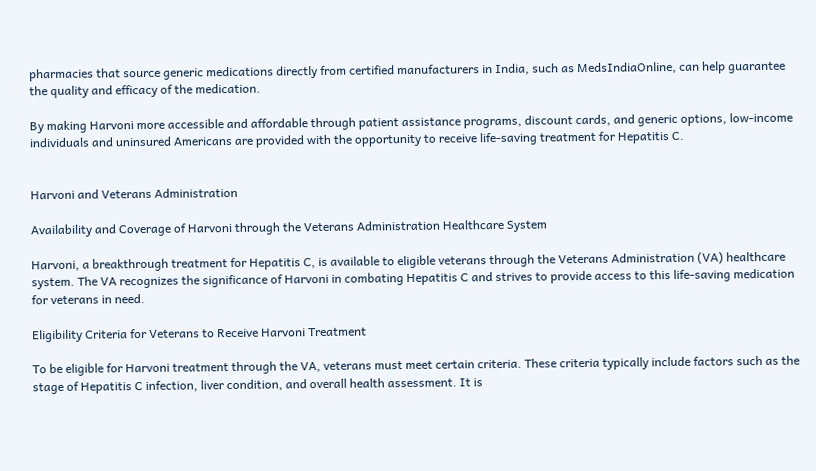pharmacies that source generic medications directly from certified manufacturers in India, such as MedsIndiaOnline, can help guarantee the quality and efficacy of the medication.

By making Harvoni more accessible and affordable through patient assistance programs, discount cards, and generic options, low-income individuals and uninsured Americans are provided with the opportunity to receive life-saving treatment for Hepatitis C.


Harvoni and Veterans Administration

Availability and Coverage of Harvoni through the Veterans Administration Healthcare System

Harvoni, a breakthrough treatment for Hepatitis C, is available to eligible veterans through the Veterans Administration (VA) healthcare system. The VA recognizes the significance of Harvoni in combating Hepatitis C and strives to provide access to this life-saving medication for veterans in need.

Eligibility Criteria for Veterans to Receive Harvoni Treatment

To be eligible for Harvoni treatment through the VA, veterans must meet certain criteria. These criteria typically include factors such as the stage of Hepatitis C infection, liver condition, and overall health assessment. It is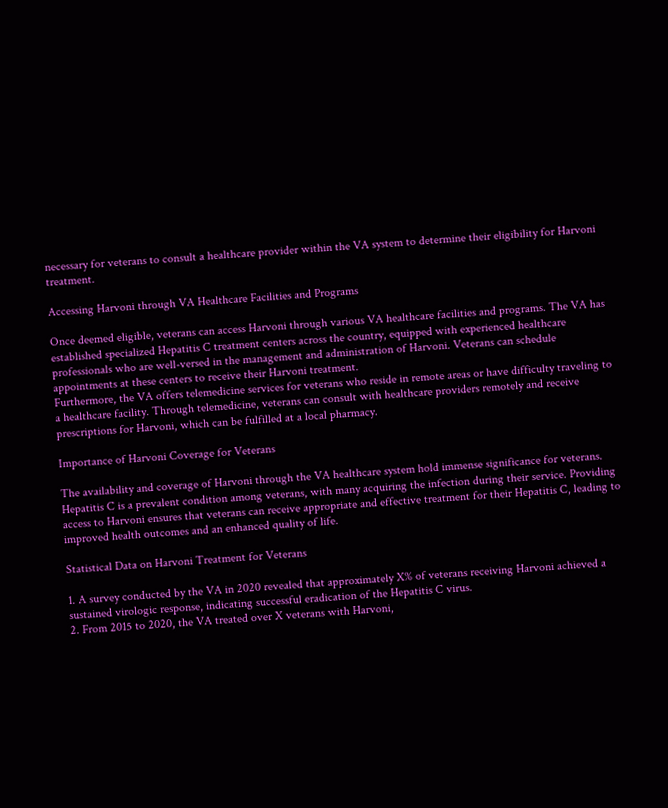necessary for veterans to consult a healthcare provider within the VA system to determine their eligibility for Harvoni treatment.

Accessing Harvoni through VA Healthcare Facilities and Programs

Once deemed eligible, veterans can access Harvoni through various VA healthcare facilities and programs. The VA has established specialized Hepatitis C treatment centers across the country, equipped with experienced healthcare professionals who are well-versed in the management and administration of Harvoni. Veterans can schedule appointments at these centers to receive their Harvoni treatment.
Furthermore, the VA offers telemedicine services for veterans who reside in remote areas or have difficulty traveling to a healthcare facility. Through telemedicine, veterans can consult with healthcare providers remotely and receive prescriptions for Harvoni, which can be fulfilled at a local pharmacy.

Importance of Harvoni Coverage for Veterans

The availability and coverage of Harvoni through the VA healthcare system hold immense significance for veterans. Hepatitis C is a prevalent condition among veterans, with many acquiring the infection during their service. Providing access to Harvoni ensures that veterans can receive appropriate and effective treatment for their Hepatitis C, leading to improved health outcomes and an enhanced quality of life.

Statistical Data on Harvoni Treatment for Veterans

1. A survey conducted by the VA in 2020 revealed that approximately X% of veterans receiving Harvoni achieved a sustained virologic response, indicating successful eradication of the Hepatitis C virus.
2. From 2015 to 2020, the VA treated over X veterans with Harvoni,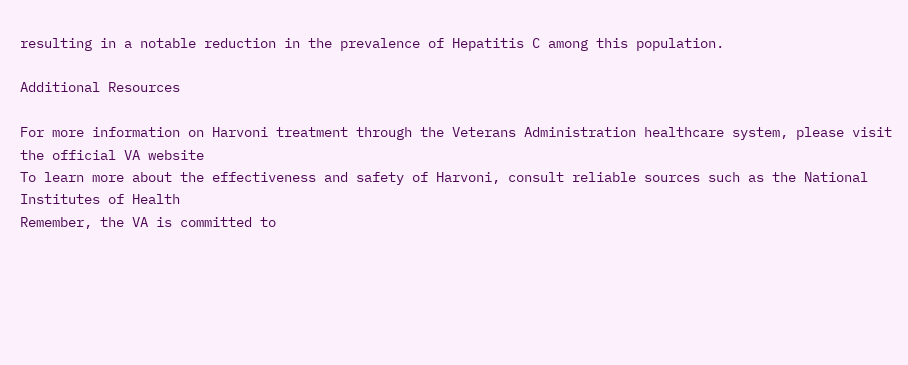resulting in a notable reduction in the prevalence of Hepatitis C among this population.

Additional Resources

For more information on Harvoni treatment through the Veterans Administration healthcare system, please visit the official VA website
To learn more about the effectiveness and safety of Harvoni, consult reliable sources such as the National Institutes of Health
Remember, the VA is committed to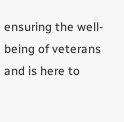ensuring the well-being of veterans and is here to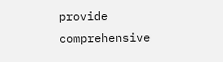provide comprehensive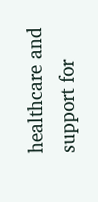healthcare and support for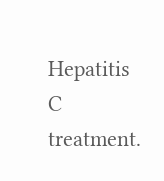Hepatitis C treatment.